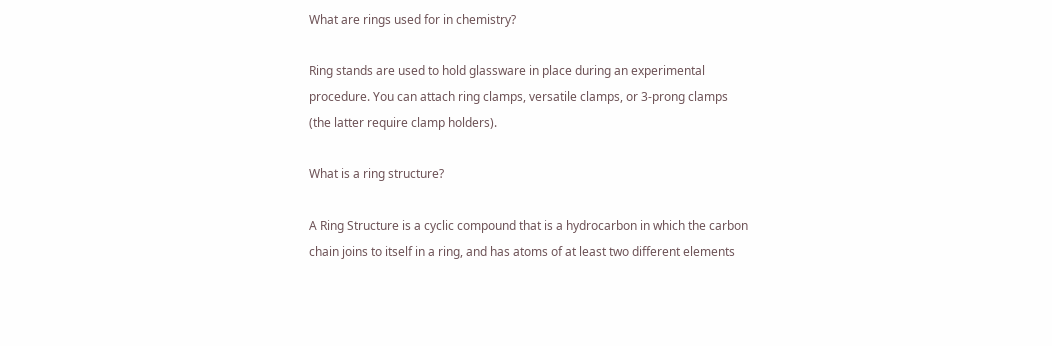What are rings used for in chemistry?

Ring stands are used to hold glassware in place during an experimental procedure. You can attach ring clamps, versatile clamps, or 3-prong clamps (the latter require clamp holders).

What is a ring structure?

A Ring Structure is a cyclic compound that is a hydrocarbon in which the carbon chain joins to itself in a ring, and has atoms of at least two different elements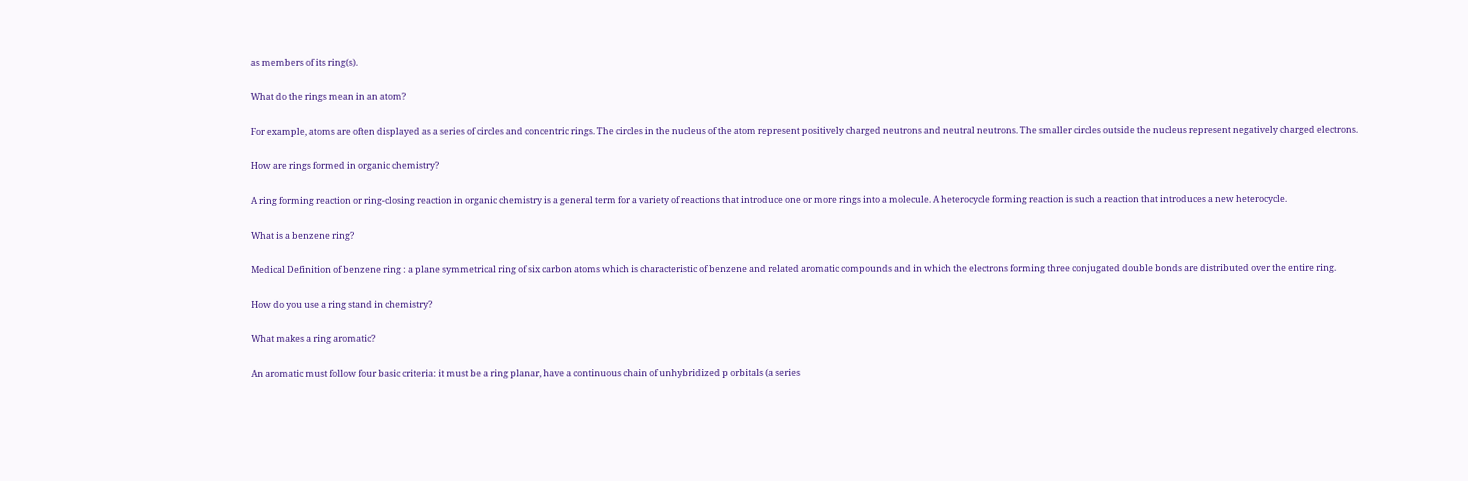as members of its ring(s).

What do the rings mean in an atom?

For example, atoms are often displayed as a series of circles and concentric rings. The circles in the nucleus of the atom represent positively charged neutrons and neutral neutrons. The smaller circles outside the nucleus represent negatively charged electrons.

How are rings formed in organic chemistry?

A ring forming reaction or ring-closing reaction in organic chemistry is a general term for a variety of reactions that introduce one or more rings into a molecule. A heterocycle forming reaction is such a reaction that introduces a new heterocycle.

What is a benzene ring?

Medical Definition of benzene ring : a plane symmetrical ring of six carbon atoms which is characteristic of benzene and related aromatic compounds and in which the electrons forming three conjugated double bonds are distributed over the entire ring.

How do you use a ring stand in chemistry?

What makes a ring aromatic?

An aromatic must follow four basic criteria: it must be a ring planar, have a continuous chain of unhybridized p orbitals (a series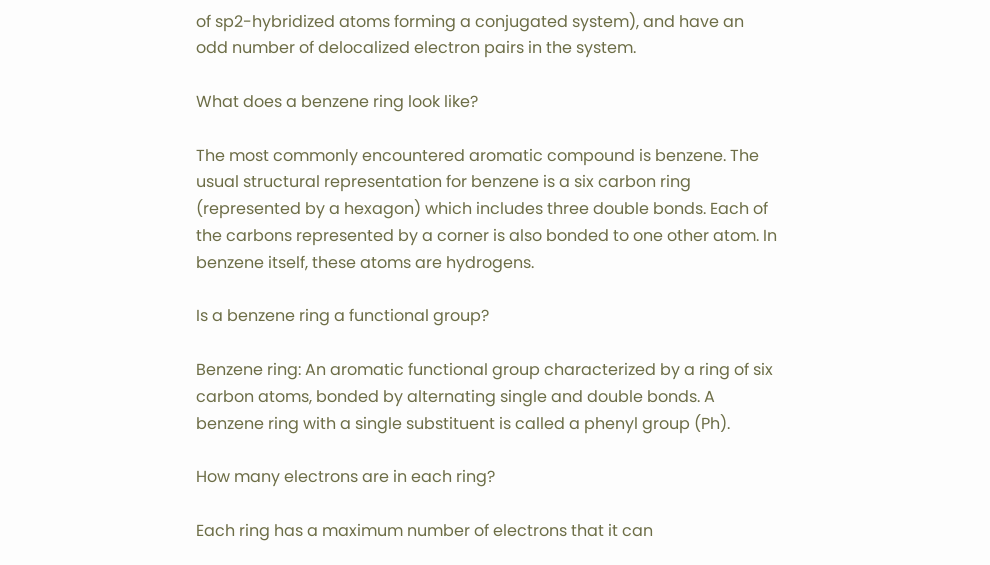of sp2-hybridized atoms forming a conjugated system), and have an odd number of delocalized electron pairs in the system.

What does a benzene ring look like?

The most commonly encountered aromatic compound is benzene. The usual structural representation for benzene is a six carbon ring (represented by a hexagon) which includes three double bonds. Each of the carbons represented by a corner is also bonded to one other atom. In benzene itself, these atoms are hydrogens.

Is a benzene ring a functional group?

Benzene ring: An aromatic functional group characterized by a ring of six carbon atoms, bonded by alternating single and double bonds. A benzene ring with a single substituent is called a phenyl group (Ph).

How many electrons are in each ring?

Each ring has a maximum number of electrons that it can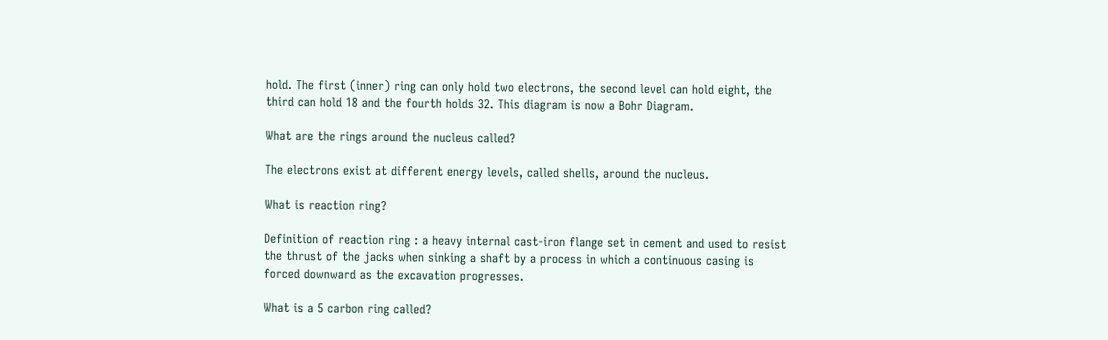hold. The first (inner) ring can only hold two electrons, the second level can hold eight, the third can hold 18 and the fourth holds 32. This diagram is now a Bohr Diagram.

What are the rings around the nucleus called?

The electrons exist at different energy levels, called shells, around the nucleus.

What is reaction ring?

Definition of reaction ring : a heavy internal cast-iron flange set in cement and used to resist the thrust of the jacks when sinking a shaft by a process in which a continuous casing is forced downward as the excavation progresses.

What is a 5 carbon ring called?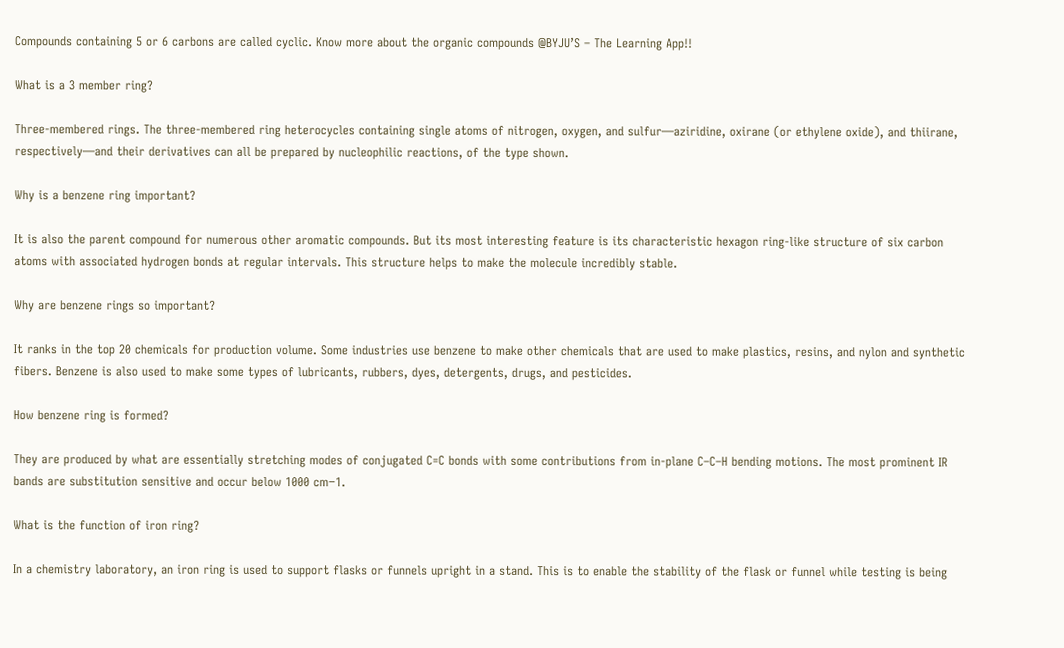Compounds containing 5 or 6 carbons are called cyclic. Know more about the organic compounds @BYJU’S – The Learning App!!

What is a 3 member ring?

Three-membered rings. The three-membered ring heterocycles containing single atoms of nitrogen, oxygen, and sulfur—aziridine, oxirane (or ethylene oxide), and thiirane, respectively—and their derivatives can all be prepared by nucleophilic reactions, of the type shown.

Why is a benzene ring important?

It is also the parent compound for numerous other aromatic compounds. But its most interesting feature is its characteristic hexagon ring-like structure of six carbon atoms with associated hydrogen bonds at regular intervals. This structure helps to make the molecule incredibly stable.

Why are benzene rings so important?

It ranks in the top 20 chemicals for production volume. Some industries use benzene to make other chemicals that are used to make plastics, resins, and nylon and synthetic fibers. Benzene is also used to make some types of lubricants, rubbers, dyes, detergents, drugs, and pesticides.

How benzene ring is formed?

They are produced by what are essentially stretching modes of conjugated C=C bonds with some contributions from in-plane C–C–H bending motions. The most prominent IR bands are substitution sensitive and occur below 1000 cm−1.

What is the function of iron ring?

In a chemistry laboratory, an iron ring is used to support flasks or funnels upright in a stand. This is to enable the stability of the flask or funnel while testing is being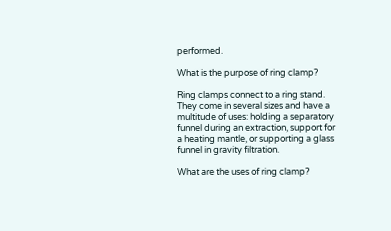performed.

What is the purpose of ring clamp?

Ring clamps connect to a ring stand. They come in several sizes and have a multitude of uses: holding a separatory funnel during an extraction, support for a heating mantle, or supporting a glass funnel in gravity filtration.

What are the uses of ring clamp?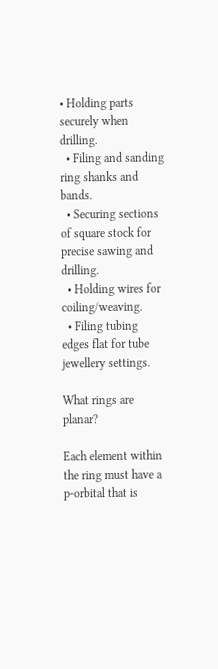• Holding parts securely when drilling.
  • Filing and sanding ring shanks and bands.
  • Securing sections of square stock for precise sawing and drilling.
  • Holding wires for coiling/weaving.
  • Filing tubing edges flat for tube jewellery settings.

What rings are planar?

Each element within the ring must have a p-orbital that is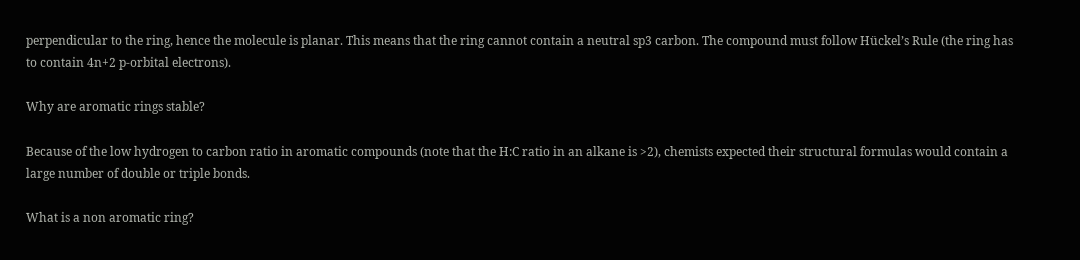perpendicular to the ring, hence the molecule is planar. This means that the ring cannot contain a neutral sp3 carbon. The compound must follow Hückel’s Rule (the ring has to contain 4n+2 p-orbital electrons).

Why are aromatic rings stable?

Because of the low hydrogen to carbon ratio in aromatic compounds (note that the H:C ratio in an alkane is >2), chemists expected their structural formulas would contain a large number of double or triple bonds.

What is a non aromatic ring?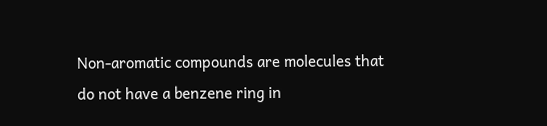Non-aromatic compounds are molecules that do not have a benzene ring in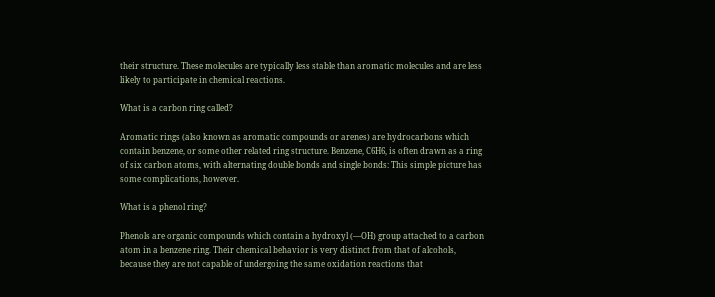their structure. These molecules are typically less stable than aromatic molecules and are less likely to participate in chemical reactions.

What is a carbon ring called?

Aromatic rings (also known as aromatic compounds or arenes) are hydrocarbons which contain benzene, or some other related ring structure. Benzene, C6H6, is often drawn as a ring of six carbon atoms, with alternating double bonds and single bonds: This simple picture has some complications, however.

What is a phenol ring?

Phenols are organic compounds which contain a hydroxyl (—OH) group attached to a carbon atom in a benzene ring. Their chemical behavior is very distinct from that of alcohols, because they are not capable of undergoing the same oxidation reactions that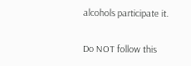alcohols participate it.

Do NOT follow this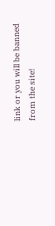link or you will be banned from the site!